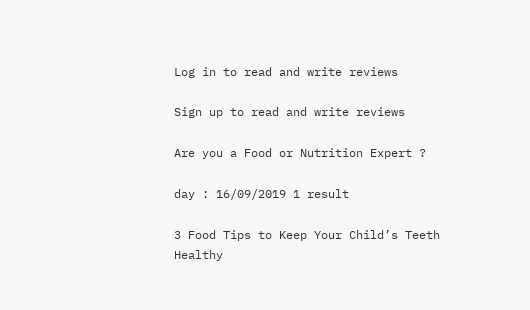Log in to read and write reviews

Sign up to read and write reviews

Are you a Food or Nutrition Expert ?

day : 16/09/2019 1 result

3 Food Tips to Keep Your Child’s Teeth Healthy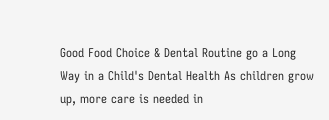Good Food Choice & Dental Routine go a Long Way in a Child's Dental Health As children grow up, more care is needed in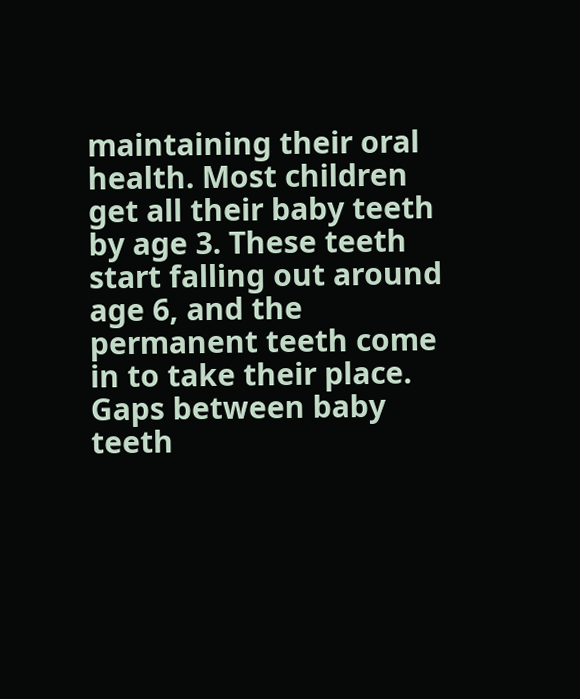maintaining their oral health. Most children get all their baby teeth by age 3. These teeth start falling out around age 6, and the permanent teeth come in to take their place. Gaps between baby teeth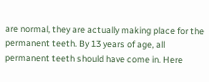are normal, they are actually making place for the permanent teeth. By 13 years of age, all permanent teeth should have come in. Here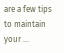are a few tips to maintain your ...